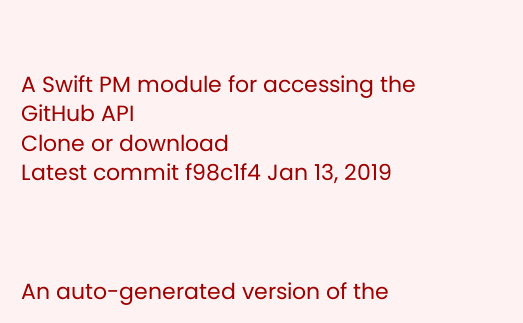A Swift PM module for accessing the GitHub API
Clone or download
Latest commit f98c1f4 Jan 13, 2019



An auto-generated version of the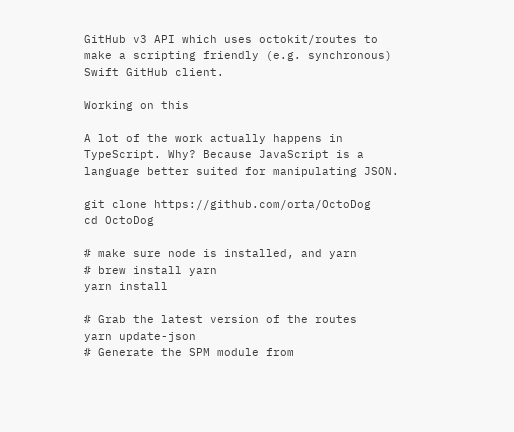GitHub v3 API which uses octokit/routes to make a scripting friendly (e.g. synchronous) Swift GitHub client.

Working on this

A lot of the work actually happens in TypeScript. Why? Because JavaScript is a language better suited for manipulating JSON.

git clone https://github.com/orta/OctoDog
cd OctoDog

# make sure node is installed, and yarn
# brew install yarn
yarn install

# Grab the latest version of the routes
yarn update-json
# Generate the SPM module from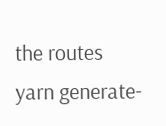the routes
yarn generate-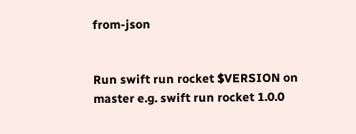from-json


Run swift run rocket $VERSION on master e.g. swift run rocket 1.0.0